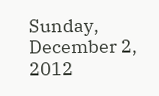Sunday, December 2, 2012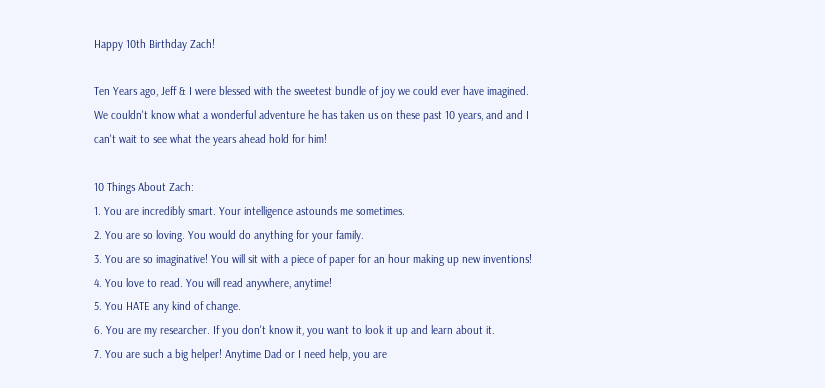Happy 10th Birthday Zach!

Ten Years ago, Jeff & I were blessed with the sweetest bundle of joy we could ever have imagined. We couldn't know what a wonderful adventure he has taken us on these past 10 years, and and I can't wait to see what the years ahead hold for him!

10 Things About Zach:
1. You are incredibly smart. Your intelligence astounds me sometimes.
2. You are so loving. You would do anything for your family.
3. You are so imaginative! You will sit with a piece of paper for an hour making up new inventions!
4. You love to read. You will read anywhere, anytime!
5. You HATE any kind of change.
6. You are my researcher. If you don't know it, you want to look it up and learn about it.
7. You are such a big helper! Anytime Dad or I need help, you are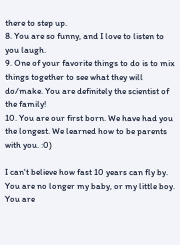there to step up.
8. You are so funny, and I love to listen to you laugh.
9. One of your favorite things to do is to mix things together to see what they will do/make. You are definitely the scientist of the family!
10. You are our first born. We have had you the longest. We learned how to be parents with you. :0)

I can't believe how fast 10 years can fly by. You are no longer my baby, or my little boy. You are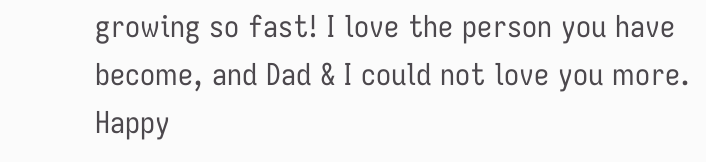growing so fast! I love the person you have become, and Dad & I could not love you more. Happy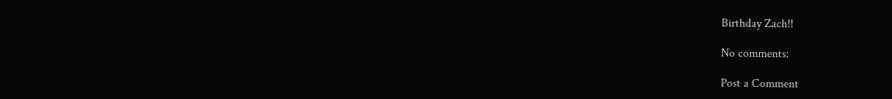Birthday Zach!!

No comments:

Post a Comment